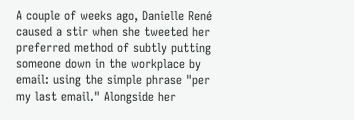A couple of weeks ago, Danielle René caused a stir when she tweeted her preferred method of subtly putting someone down in the workplace by email: using the simple phrase "per my last email." Alongside her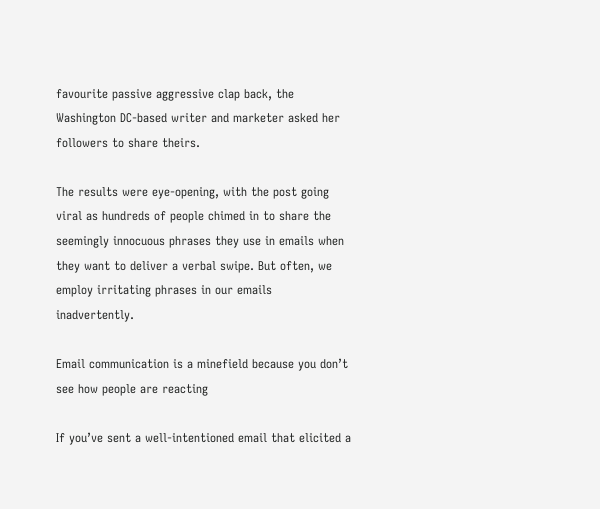favourite passive aggressive clap back, the Washington DC-based writer and marketer asked her followers to share theirs.

The results were eye-opening, with the post going viral as hundreds of people chimed in to share the seemingly innocuous phrases they use in emails when they want to deliver a verbal swipe. But often, we employ irritating phrases in our emails inadvertently.

Email communication is a minefield because you don’t see how people are reacting

If you’ve sent a well-intentioned email that elicited a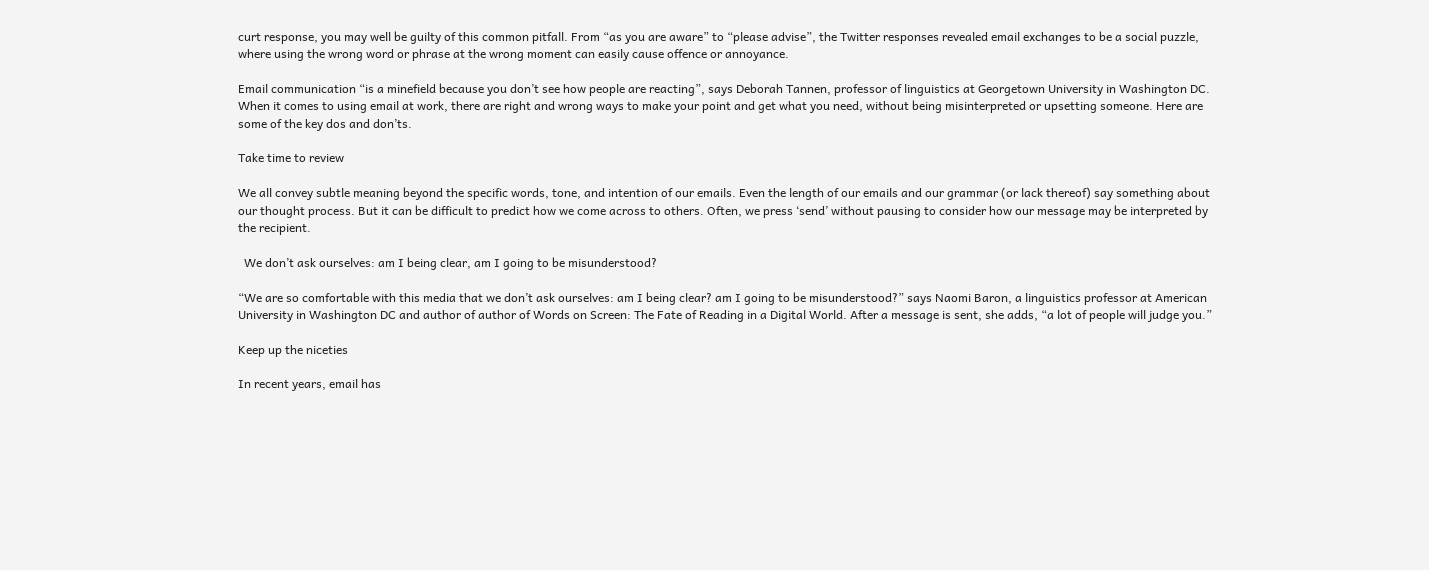curt response, you may well be guilty of this common pitfall. From “as you are aware” to “please advise”, the Twitter responses revealed email exchanges to be a social puzzle, where using the wrong word or phrase at the wrong moment can easily cause offence or annoyance.

Email communication “is a minefield because you don’t see how people are reacting”, says Deborah Tannen, professor of linguistics at Georgetown University in Washington DC. When it comes to using email at work, there are right and wrong ways to make your point and get what you need, without being misinterpreted or upsetting someone. Here are some of the key dos and don’ts.

Take time to review

We all convey subtle meaning beyond the specific words, tone, and intention of our emails. Even the length of our emails and our grammar (or lack thereof) say something about our thought process. But it can be difficult to predict how we come across to others. Often, we press ‘send’ without pausing to consider how our message may be interpreted by the recipient.

  We don’t ask ourselves: am I being clear, am I going to be misunderstood?

“We are so comfortable with this media that we don’t ask ourselves: am I being clear? am I going to be misunderstood?” says Naomi Baron, a linguistics professor at American University in Washington DC and author of author of Words on Screen: The Fate of Reading in a Digital World. After a message is sent, she adds, “a lot of people will judge you.”

Keep up the niceties

In recent years, email has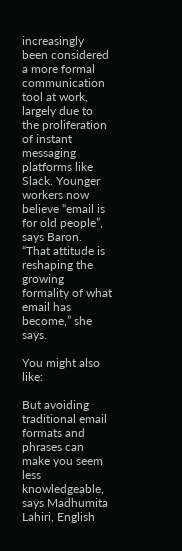increasingly been considered a more formal communication tool at work, largely due to the proliferation of instant messaging platforms like Slack. Younger workers now believe “email is for old people”, says Baron. “That attitude is reshaping the growing formality of what email has become,” she says.

You might also like:

But avoiding traditional email formats and phrases can make you seem less knowledgeable, says Madhumita Lahiri, English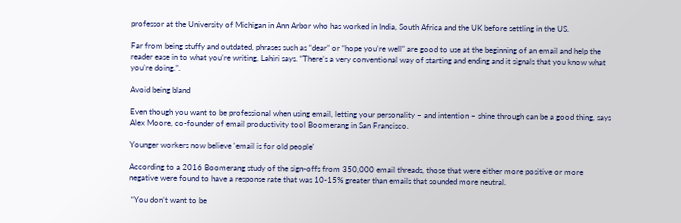professor at the University of Michigan in Ann Arbor who has worked in India, South Africa and the UK before settling in the US.

Far from being stuffy and outdated, phrases such as “dear” or “hope you’re well” are good to use at the beginning of an email and help the reader ease in to what you’re writing, Lahiri says. “There’s a very conventional way of starting and ending and it signals that you know what you’re doing.”.

Avoid being bland

Even though you want to be professional when using email, letting your personality – and intention – shine through can be a good thing, says Alex Moore, co-founder of email productivity tool Boomerang in San Francisco.

Younger workers now believe 'email is for old people'

According to a 2016 Boomerang study of the sign-offs from 350,000 email threads, those that were either more positive or more negative were found to have a response rate that was 10-15% greater than emails that sounded more neutral.

 “You don’t want to be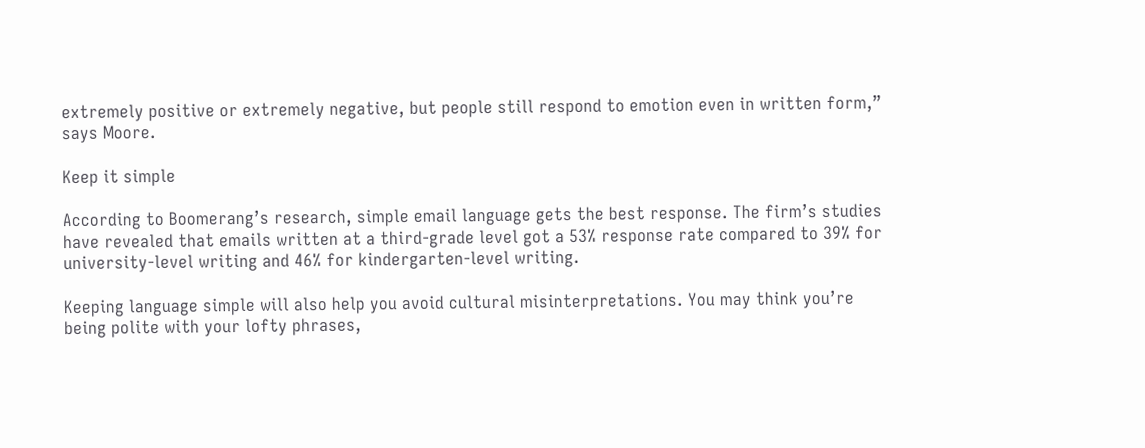extremely positive or extremely negative, but people still respond to emotion even in written form,” says Moore.

Keep it simple

According to Boomerang’s research, simple email language gets the best response. The firm’s studies have revealed that emails written at a third-grade level got a 53% response rate compared to 39% for university-level writing and 46% for kindergarten-level writing.

Keeping language simple will also help you avoid cultural misinterpretations. You may think you’re being polite with your lofty phrases,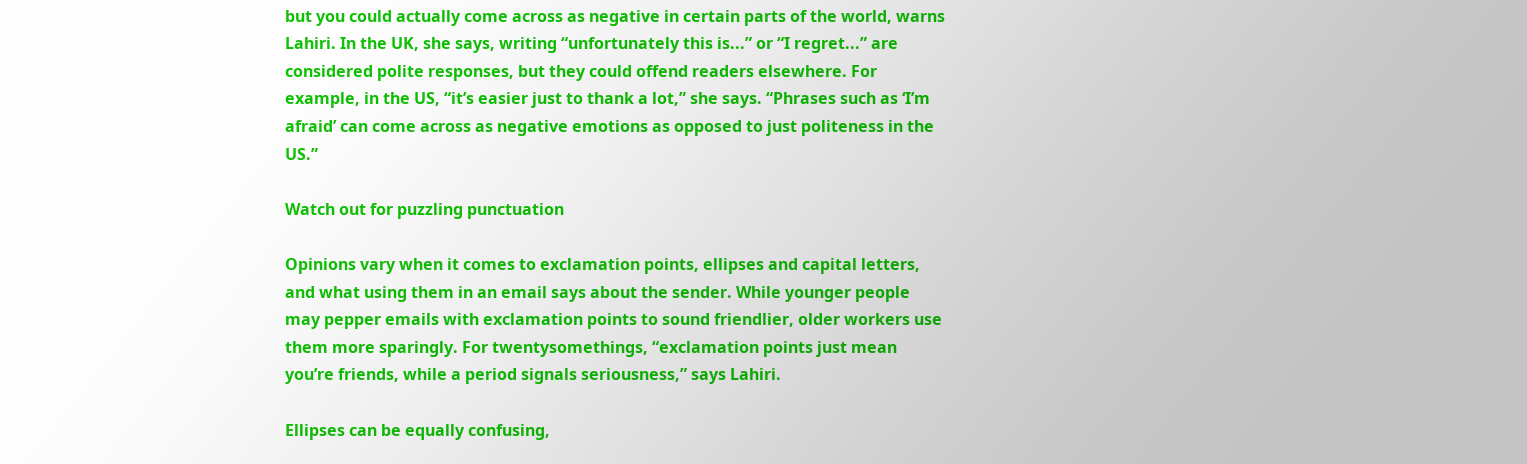but you could actually come across as negative in certain parts of the world, warns Lahiri. In the UK, she says, writing “unfortunately this is...” or “I regret...” are considered polite responses, but they could offend readers elsewhere. For example, in the US, “it’s easier just to thank a lot,” she says. “Phrases such as ‘I’m afraid’ can come across as negative emotions as opposed to just politeness in the US.”

Watch out for puzzling punctuation

Opinions vary when it comes to exclamation points, ellipses and capital letters, and what using them in an email says about the sender. While younger people may pepper emails with exclamation points to sound friendlier, older workers use them more sparingly. For twentysomethings, “exclamation points just mean you’re friends, while a period signals seriousness,” says Lahiri.

Ellipses can be equally confusing,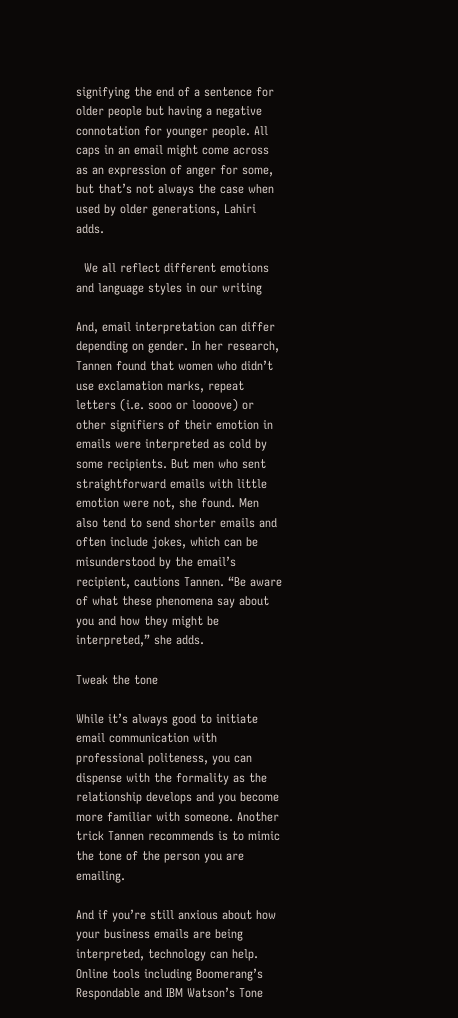signifying the end of a sentence for older people but having a negative connotation for younger people. All caps in an email might come across as an expression of anger for some, but that’s not always the case when used by older generations, Lahiri adds.

  We all reflect different emotions and language styles in our writing

And, email interpretation can differ depending on gender. In her research, Tannen found that women who didn’t use exclamation marks, repeat letters (i.e. sooo or loooove) or other signifiers of their emotion in emails were interpreted as cold by some recipients. But men who sent straightforward emails with little emotion were not, she found. Men also tend to send shorter emails and often include jokes, which can be misunderstood by the email’s recipient, cautions Tannen. “Be aware of what these phenomena say about you and how they might be interpreted,” she adds.

Tweak the tone

While it’s always good to initiate email communication with professional politeness, you can dispense with the formality as the relationship develops and you become more familiar with someone. Another trick Tannen recommends is to mimic the tone of the person you are emailing.

And if you’re still anxious about how your business emails are being interpreted, technology can help. Online tools including Boomerang’s Respondable and IBM Watson’s Tone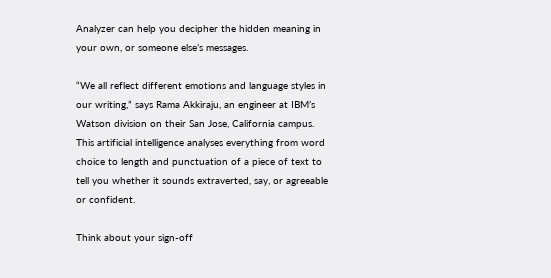Analyzer can help you decipher the hidden meaning in your own, or someone else’s messages.

“We all reflect different emotions and language styles in our writing,” says Rama Akkiraju, an engineer at IBM’s Watson division on their San Jose, California campus. This artificial intelligence analyses everything from word choice to length and punctuation of a piece of text to tell you whether it sounds extraverted, say, or agreeable or confident.

Think about your sign-off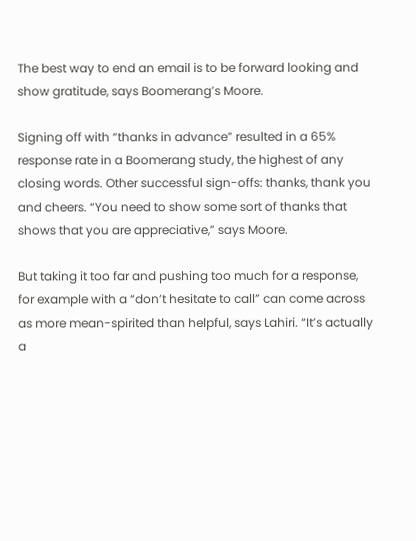The best way to end an email is to be forward looking and show gratitude, says Boomerang’s Moore.

Signing off with “thanks in advance” resulted in a 65% response rate in a Boomerang study, the highest of any closing words. Other successful sign-offs: thanks, thank you and cheers. “You need to show some sort of thanks that shows that you are appreciative,” says Moore.

But taking it too far and pushing too much for a response, for example with a “don’t hesitate to call” can come across as more mean-spirited than helpful, says Lahiri. “It’s actually a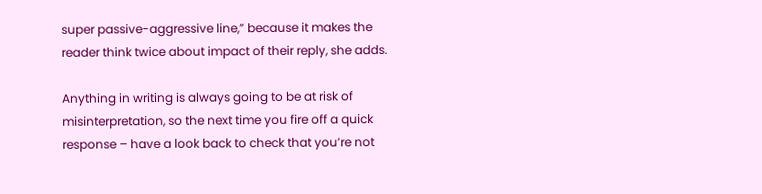super passive-aggressive line,” because it makes the reader think twice about impact of their reply, she adds.

Anything in writing is always going to be at risk of misinterpretation, so the next time you fire off a quick response – have a look back to check that you’re not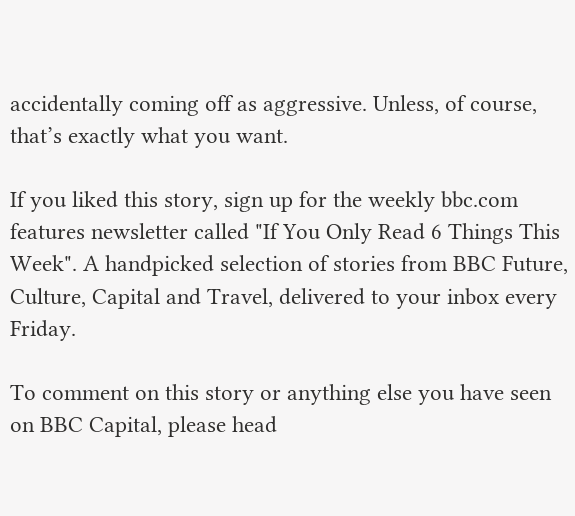accidentally coming off as aggressive. Unless, of course, that’s exactly what you want.

If you liked this story, sign up for the weekly bbc.com features newsletter called "If You Only Read 6 Things This Week". A handpicked selection of stories from BBC Future, Culture, Capital and Travel, delivered to your inbox every Friday.

To comment on this story or anything else you have seen on BBC Capital, please head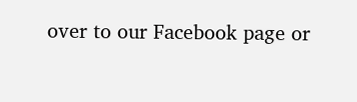over to our Facebook page or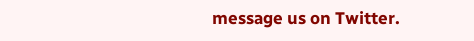message us on Twitter.